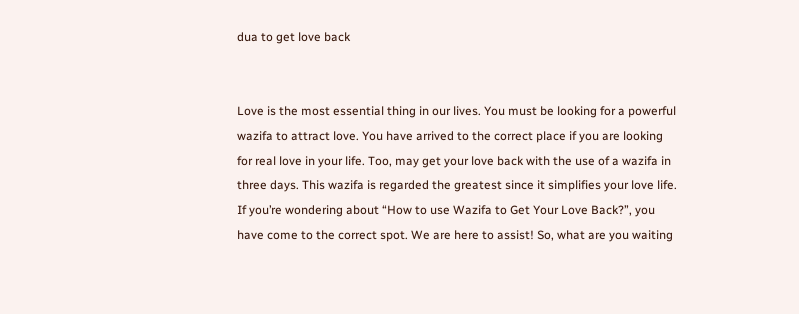dua to get love back


Love is the most essential thing in our lives. You must be looking for a powerful wazifa to attract love. You have arrived to the correct place if you are looking for real love in your life. Too, may get your love back with the use of a wazifa in three days. This wazifa is regarded the greatest since it simplifies your love life. If you’re wondering about “How to use Wazifa to Get Your Love Back?”, you have come to the correct spot. We are here to assist! So, what are you waiting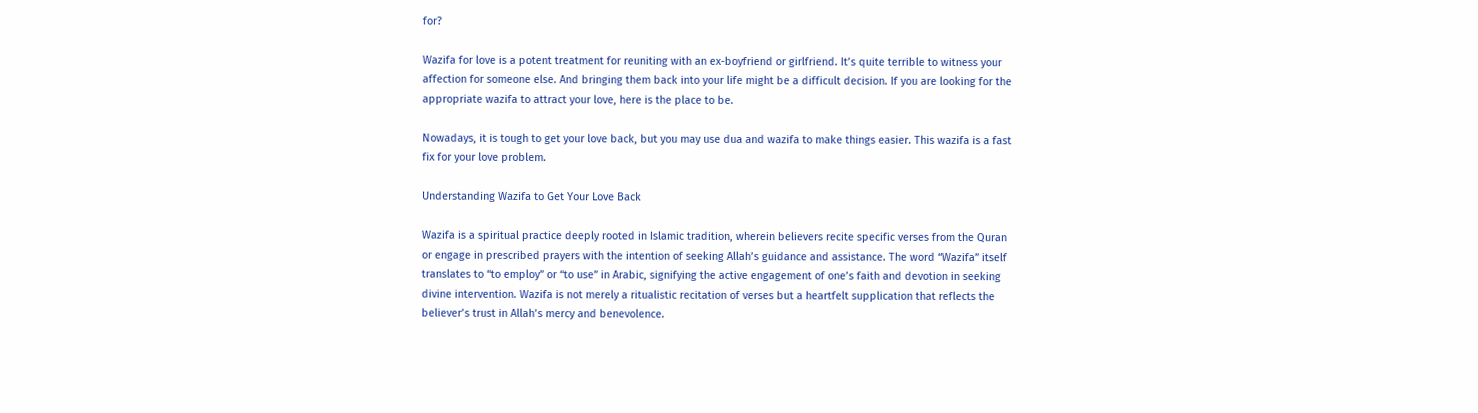for?

Wazifa for love is a potent treatment for reuniting with an ex-boyfriend or girlfriend. It’s quite terrible to witness your affection for someone else. And bringing them back into your life might be a difficult decision. If you are looking for the appropriate wazifa to attract your love, here is the place to be.

Nowadays, it is tough to get your love back, but you may use dua and wazifa to make things easier. This wazifa is a fast fix for your love problem.

Understanding Wazifa to Get Your Love Back

Wazifa is a spiritual practice deeply rooted in Islamic tradition, wherein believers recite specific verses from the Quran or engage in prescribed prayers with the intention of seeking Allah’s guidance and assistance. The word “Wazifa” itself translates to “to employ” or “to use” in Arabic, signifying the active engagement of one’s faith and devotion in seeking divine intervention. Wazifa is not merely a ritualistic recitation of verses but a heartfelt supplication that reflects the believer’s trust in Allah’s mercy and benevolence.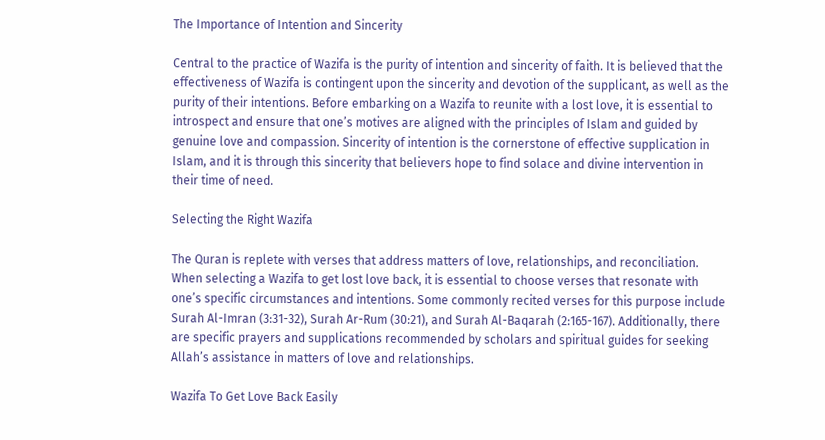The Importance of Intention and Sincerity

Central to the practice of Wazifa is the purity of intention and sincerity of faith. It is believed that the effectiveness of Wazifa is contingent upon the sincerity and devotion of the supplicant, as well as the purity of their intentions. Before embarking on a Wazifa to reunite with a lost love, it is essential to introspect and ensure that one’s motives are aligned with the principles of Islam and guided by genuine love and compassion. Sincerity of intention is the cornerstone of effective supplication in Islam, and it is through this sincerity that believers hope to find solace and divine intervention in their time of need.

Selecting the Right Wazifa

The Quran is replete with verses that address matters of love, relationships, and reconciliation. When selecting a Wazifa to get lost love back, it is essential to choose verses that resonate with one’s specific circumstances and intentions. Some commonly recited verses for this purpose include Surah Al-Imran (3:31-32), Surah Ar-Rum (30:21), and Surah Al-Baqarah (2:165-167). Additionally, there are specific prayers and supplications recommended by scholars and spiritual guides for seeking Allah’s assistance in matters of love and relationships.

Wazifa To Get Love Back Easily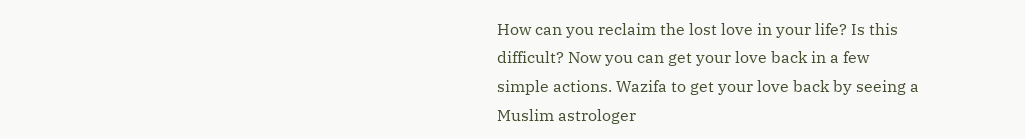How can you reclaim the lost love in your life? Is this difficult? Now you can get your love back in a few simple actions. Wazifa to get your love back by seeing a Muslim astrologer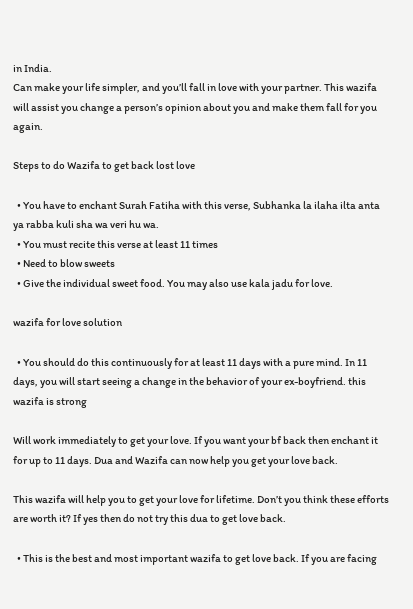in India.
Can make your life simpler, and you’ll fall in love with your partner. This wazifa will assist you change a person’s opinion about you and make them fall for you again.

Steps to do Wazifa to get back lost love

  • You have to enchant Surah Fatiha with this verse, Subhanka la ilaha ilta anta ya rabba kuli sha wa veri hu wa.
  • You must recite this verse at least 11 times
  • Need to blow sweets
  • Give the individual sweet food. You may also use kala jadu for love.

wazifa for love solution

  • You should do this continuously for at least 11 days with a pure mind. In 11 days, you will start seeing a change in the behavior of your ex-boyfriend. this wazifa is strong

Will work immediately to get your love. If you want your bf back then enchant it for up to 11 days. Dua and Wazifa can now help you get your love back.

This wazifa will help you to get your love for lifetime. Don’t you think these efforts are worth it? If yes then do not try this dua to get love back.

  • This is the best and most important wazifa to get love back. If you are facing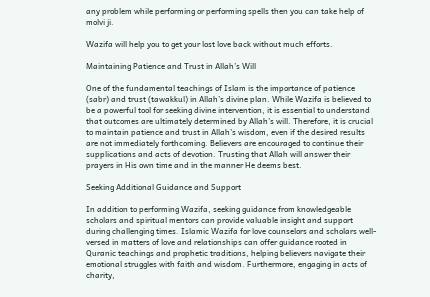any problem while performing or performing spells then you can take help of molvi ji.

Wazifa will help you to get your lost love back without much efforts.

Maintaining Patience and Trust in Allah’s Will

One of the fundamental teachings of Islam is the importance of patience (sabr) and trust (tawakkul) in Allah’s divine plan. While Wazifa is believed to be a powerful tool for seeking divine intervention, it is essential to understand that outcomes are ultimately determined by Allah’s will. Therefore, it is crucial to maintain patience and trust in Allah’s wisdom, even if the desired results are not immediately forthcoming. Believers are encouraged to continue their supplications and acts of devotion. Trusting that Allah will answer their prayers in His own time and in the manner He deems best.

Seeking Additional Guidance and Support

In addition to performing Wazifa, seeking guidance from knowledgeable scholars and spiritual mentors can provide valuable insight and support during challenging times. Islamic Wazifa for love counselors and scholars well-versed in matters of love and relationships can offer guidance rooted in Quranic teachings and prophetic traditions, helping believers navigate their emotional struggles with faith and wisdom. Furthermore, engaging in acts of charity,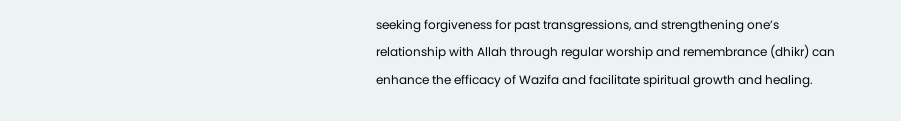seeking forgiveness for past transgressions, and strengthening one’s relationship with Allah through regular worship and remembrance (dhikr) can enhance the efficacy of Wazifa and facilitate spiritual growth and healing.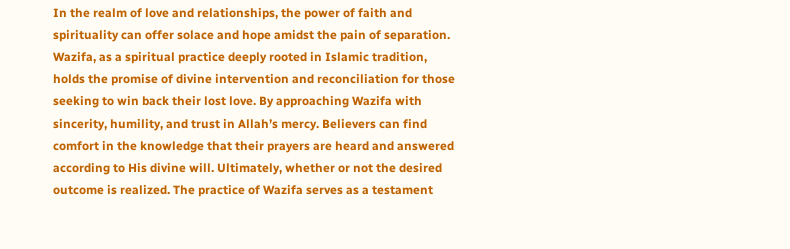In the realm of love and relationships, the power of faith and spirituality can offer solace and hope amidst the pain of separation. Wazifa, as a spiritual practice deeply rooted in Islamic tradition, holds the promise of divine intervention and reconciliation for those seeking to win back their lost love. By approaching Wazifa with sincerity, humility, and trust in Allah’s mercy. Believers can find comfort in the knowledge that their prayers are heard and answered according to His divine will. Ultimately, whether or not the desired outcome is realized. The practice of Wazifa serves as a testament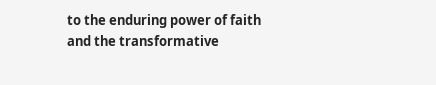to the enduring power of faith and the transformative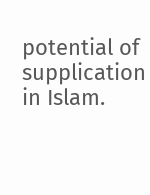potential of supplication in Islam.